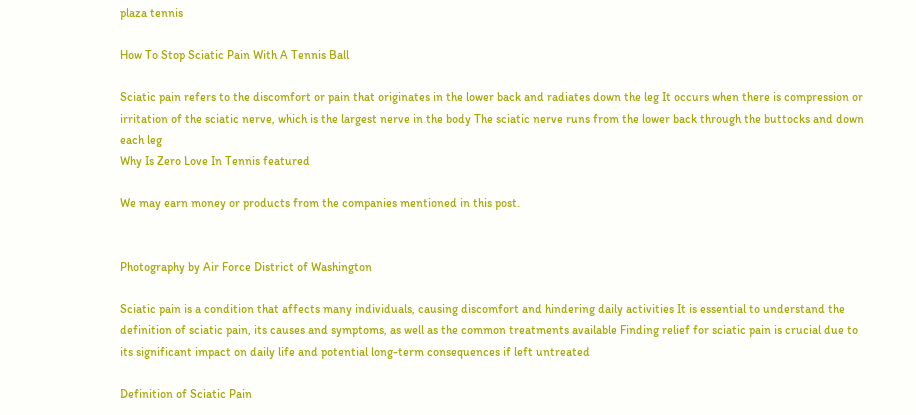plaza tennis

How To Stop Sciatic Pain With A Tennis Ball

Sciatic pain refers to the discomfort or pain that originates in the lower back and radiates down the leg It occurs when there is compression or irritation of the sciatic nerve, which is the largest nerve in the body The sciatic nerve runs from the lower back through the buttocks and down each leg
Why Is Zero Love In Tennis featured

We may earn money or products from the companies mentioned in this post.


Photography by Air Force District of Washington

Sciatic pain is a condition that affects many individuals, causing discomfort and hindering daily activities It is essential to understand the definition of sciatic pain, its causes and symptoms, as well as the common treatments available Finding relief for sciatic pain is crucial due to its significant impact on daily life and potential long-term consequences if left untreated

Definition of Sciatic Pain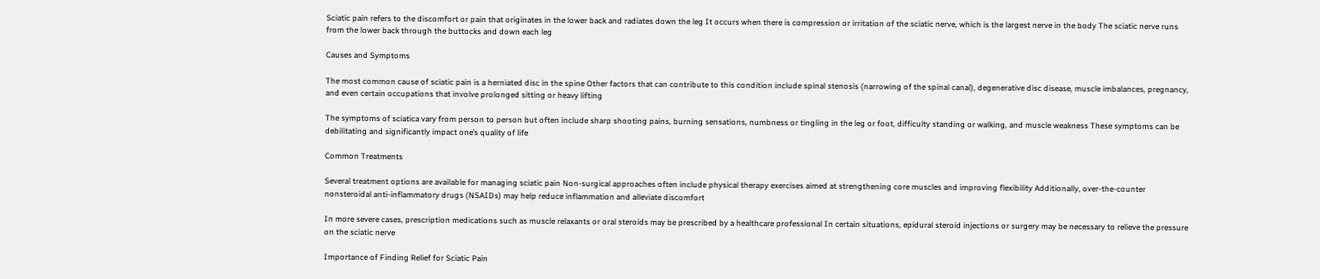Sciatic pain refers to the discomfort or pain that originates in the lower back and radiates down the leg It occurs when there is compression or irritation of the sciatic nerve, which is the largest nerve in the body The sciatic nerve runs from the lower back through the buttocks and down each leg

Causes and Symptoms

The most common cause of sciatic pain is a herniated disc in the spine Other factors that can contribute to this condition include spinal stenosis (narrowing of the spinal canal), degenerative disc disease, muscle imbalances, pregnancy, and even certain occupations that involve prolonged sitting or heavy lifting

The symptoms of sciatica vary from person to person but often include sharp shooting pains, burning sensations, numbness or tingling in the leg or foot, difficulty standing or walking, and muscle weakness These symptoms can be debilitating and significantly impact one’s quality of life

Common Treatments

Several treatment options are available for managing sciatic pain Non-surgical approaches often include physical therapy exercises aimed at strengthening core muscles and improving flexibility Additionally, over-the-counter nonsteroidal anti-inflammatory drugs (NSAIDs) may help reduce inflammation and alleviate discomfort

In more severe cases, prescription medications such as muscle relaxants or oral steroids may be prescribed by a healthcare professional In certain situations, epidural steroid injections or surgery may be necessary to relieve the pressure on the sciatic nerve

Importance of Finding Relief for Sciatic Pain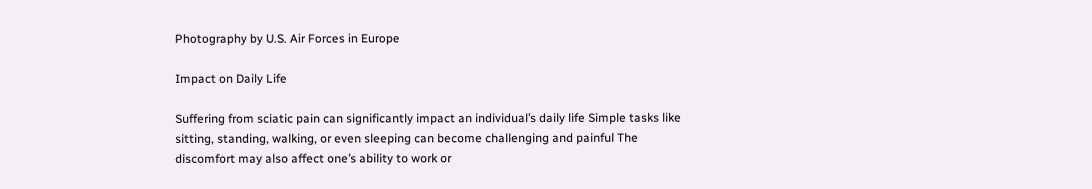Photography by U.S. Air Forces in Europe

Impact on Daily Life

Suffering from sciatic pain can significantly impact an individual’s daily life Simple tasks like sitting, standing, walking, or even sleeping can become challenging and painful The discomfort may also affect one’s ability to work or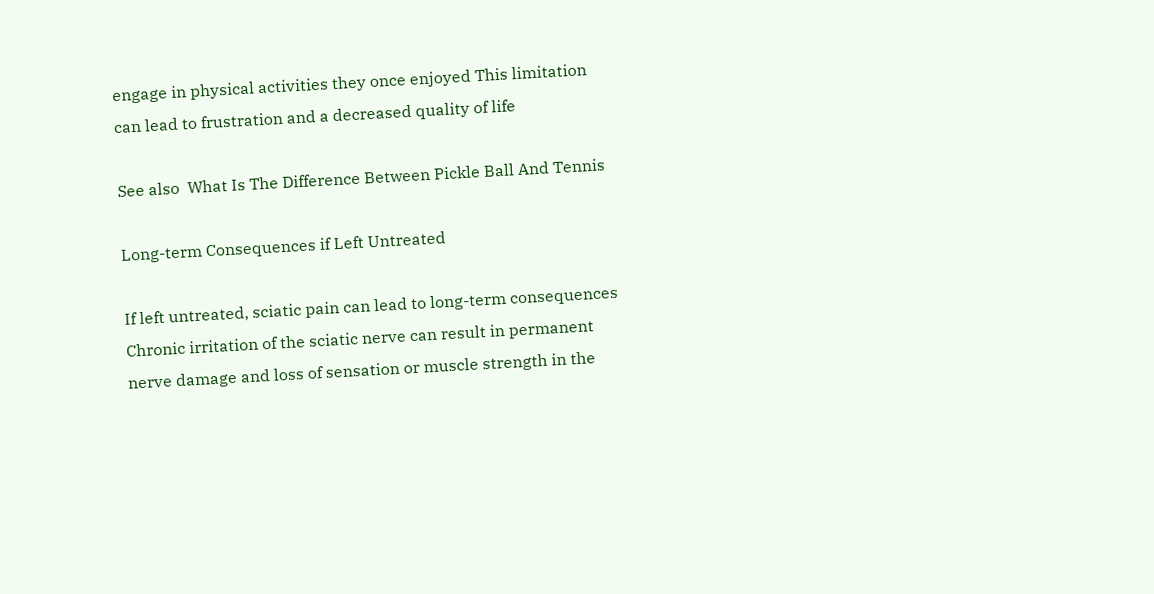engage in physical activities they once enjoyed This limitation can lead to frustration and a decreased quality of life

See also  What Is The Difference Between Pickle Ball And Tennis

Long-term Consequences if Left Untreated

If left untreated, sciatic pain can lead to long-term consequences Chronic irritation of the sciatic nerve can result in permanent nerve damage and loss of sensation or muscle strength in the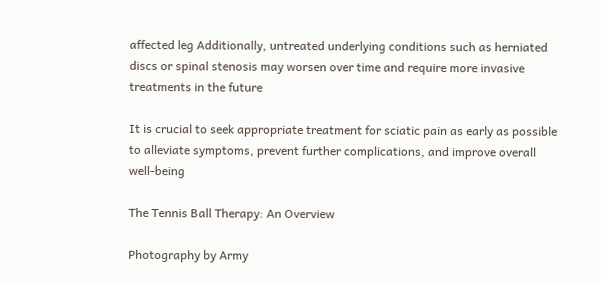affected leg Additionally, untreated underlying conditions such as herniated discs or spinal stenosis may worsen over time and require more invasive treatments in the future

It is crucial to seek appropriate treatment for sciatic pain as early as possible to alleviate symptoms, prevent further complications, and improve overall well-being

The Tennis Ball Therapy: An Overview

Photography by Army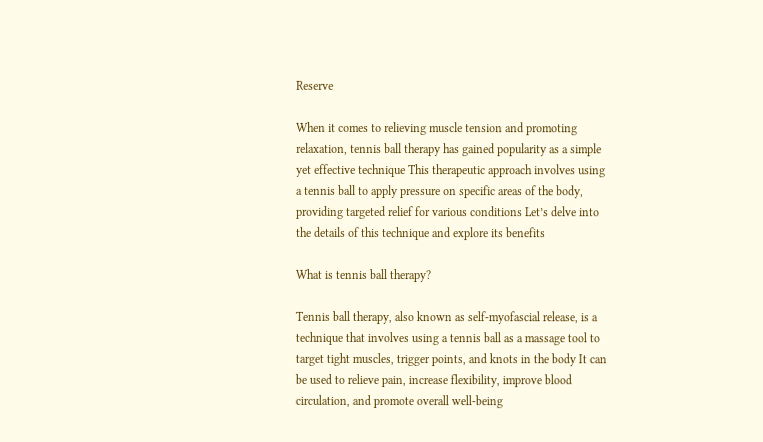Reserve

When it comes to relieving muscle tension and promoting relaxation, tennis ball therapy has gained popularity as a simple yet effective technique This therapeutic approach involves using a tennis ball to apply pressure on specific areas of the body, providing targeted relief for various conditions Let’s delve into the details of this technique and explore its benefits

What is tennis ball therapy?

Tennis ball therapy, also known as self-myofascial release, is a technique that involves using a tennis ball as a massage tool to target tight muscles, trigger points, and knots in the body It can be used to relieve pain, increase flexibility, improve blood circulation, and promote overall well-being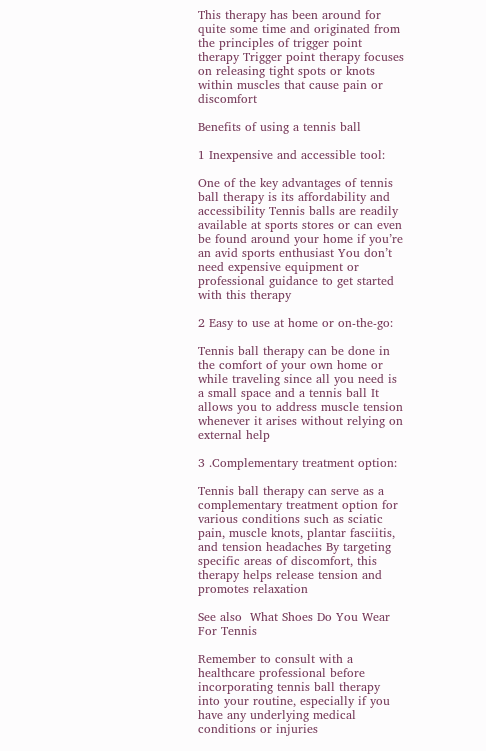This therapy has been around for quite some time and originated from the principles of trigger point therapy Trigger point therapy focuses on releasing tight spots or knots within muscles that cause pain or discomfort

Benefits of using a tennis ball

1 Inexpensive and accessible tool:

One of the key advantages of tennis ball therapy is its affordability and accessibility Tennis balls are readily available at sports stores or can even be found around your home if you’re an avid sports enthusiast You don’t need expensive equipment or professional guidance to get started with this therapy

2 Easy to use at home or on-the-go:

Tennis ball therapy can be done in the comfort of your own home or while traveling since all you need is a small space and a tennis ball It allows you to address muscle tension whenever it arises without relying on external help

3 .Complementary treatment option:

Tennis ball therapy can serve as a complementary treatment option for various conditions such as sciatic pain, muscle knots, plantar fasciitis, and tension headaches By targeting specific areas of discomfort, this therapy helps release tension and promotes relaxation

See also  What Shoes Do You Wear For Tennis

Remember to consult with a healthcare professional before incorporating tennis ball therapy into your routine, especially if you have any underlying medical conditions or injuries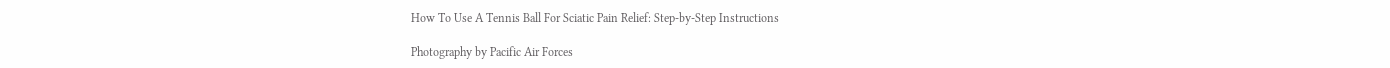How To Use A Tennis Ball For Sciatic Pain Relief: Step-by-Step Instructions

Photography by Pacific Air Forces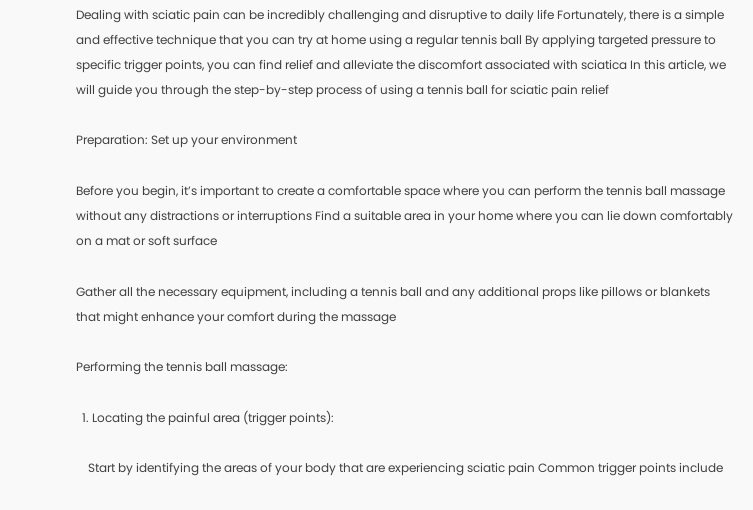Dealing with sciatic pain can be incredibly challenging and disruptive to daily life Fortunately, there is a simple and effective technique that you can try at home using a regular tennis ball By applying targeted pressure to specific trigger points, you can find relief and alleviate the discomfort associated with sciatica In this article, we will guide you through the step-by-step process of using a tennis ball for sciatic pain relief

Preparation: Set up your environment

Before you begin, it’s important to create a comfortable space where you can perform the tennis ball massage without any distractions or interruptions Find a suitable area in your home where you can lie down comfortably on a mat or soft surface

Gather all the necessary equipment, including a tennis ball and any additional props like pillows or blankets that might enhance your comfort during the massage

Performing the tennis ball massage:

  1. Locating the painful area (trigger points):

    Start by identifying the areas of your body that are experiencing sciatic pain Common trigger points include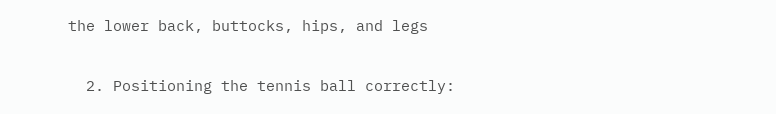the lower back, buttocks, hips, and legs

  2. Positioning the tennis ball correctly: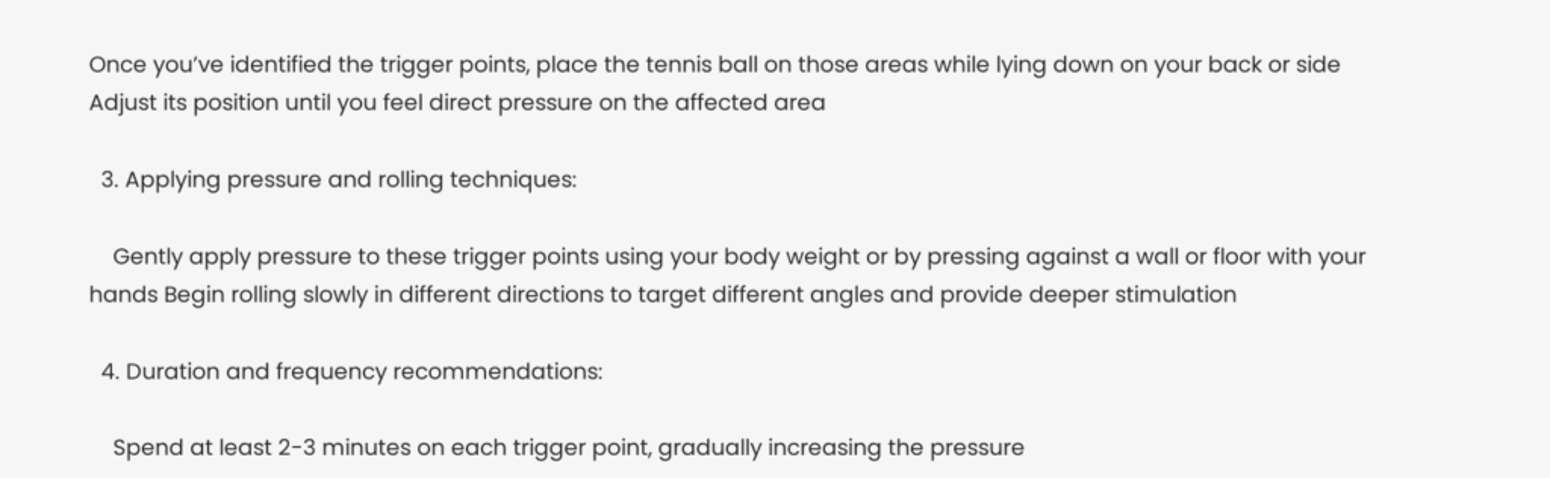Once you’ve identified the trigger points, place the tennis ball on those areas while lying down on your back or side Adjust its position until you feel direct pressure on the affected area

  3. Applying pressure and rolling techniques:

    Gently apply pressure to these trigger points using your body weight or by pressing against a wall or floor with your hands Begin rolling slowly in different directions to target different angles and provide deeper stimulation

  4. Duration and frequency recommendations:

    Spend at least 2-3 minutes on each trigger point, gradually increasing the pressure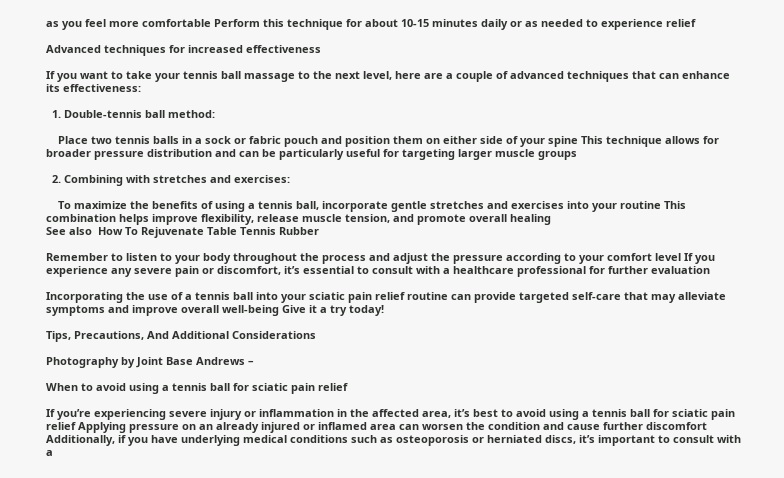as you feel more comfortable Perform this technique for about 10-15 minutes daily or as needed to experience relief

Advanced techniques for increased effectiveness

If you want to take your tennis ball massage to the next level, here are a couple of advanced techniques that can enhance its effectiveness:

  1. Double-tennis ball method:

    Place two tennis balls in a sock or fabric pouch and position them on either side of your spine This technique allows for broader pressure distribution and can be particularly useful for targeting larger muscle groups

  2. Combining with stretches and exercises:

    To maximize the benefits of using a tennis ball, incorporate gentle stretches and exercises into your routine This combination helps improve flexibility, release muscle tension, and promote overall healing
See also  How To Rejuvenate Table Tennis Rubber

Remember to listen to your body throughout the process and adjust the pressure according to your comfort level If you experience any severe pain or discomfort, it’s essential to consult with a healthcare professional for further evaluation

Incorporating the use of a tennis ball into your sciatic pain relief routine can provide targeted self-care that may alleviate symptoms and improve overall well-being Give it a try today!

Tips, Precautions, And Additional Considerations

Photography by Joint Base Andrews –

When to avoid using a tennis ball for sciatic pain relief

If you’re experiencing severe injury or inflammation in the affected area, it’s best to avoid using a tennis ball for sciatic pain relief Applying pressure on an already injured or inflamed area can worsen the condition and cause further discomfort Additionally, if you have underlying medical conditions such as osteoporosis or herniated discs, it’s important to consult with a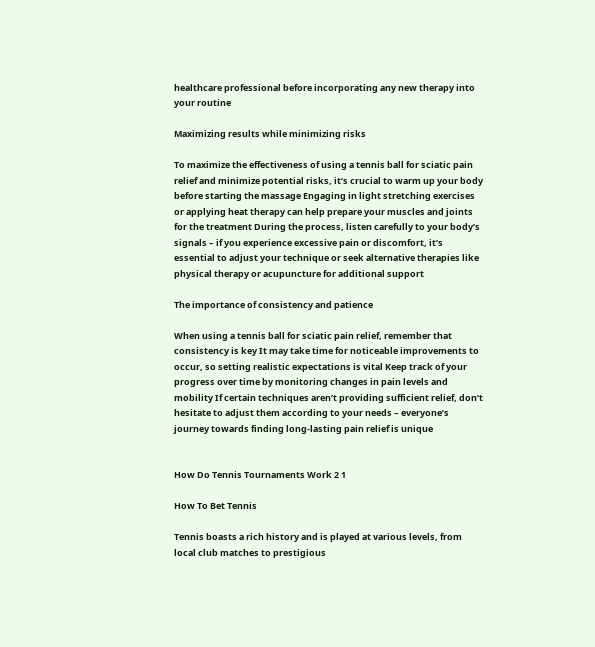healthcare professional before incorporating any new therapy into your routine

Maximizing results while minimizing risks

To maximize the effectiveness of using a tennis ball for sciatic pain relief and minimize potential risks, it’s crucial to warm up your body before starting the massage Engaging in light stretching exercises or applying heat therapy can help prepare your muscles and joints for the treatment During the process, listen carefully to your body’s signals – if you experience excessive pain or discomfort, it’s essential to adjust your technique or seek alternative therapies like physical therapy or acupuncture for additional support

The importance of consistency and patience

When using a tennis ball for sciatic pain relief, remember that consistency is key It may take time for noticeable improvements to occur, so setting realistic expectations is vital Keep track of your progress over time by monitoring changes in pain levels and mobility If certain techniques aren’t providing sufficient relief, don’t hesitate to adjust them according to your needs – everyone’s journey towards finding long-lasting pain relief is unique


How Do Tennis Tournaments Work 2 1

How To Bet Tennis

Tennis boasts a rich history and is played at various levels, from local club matches to prestigious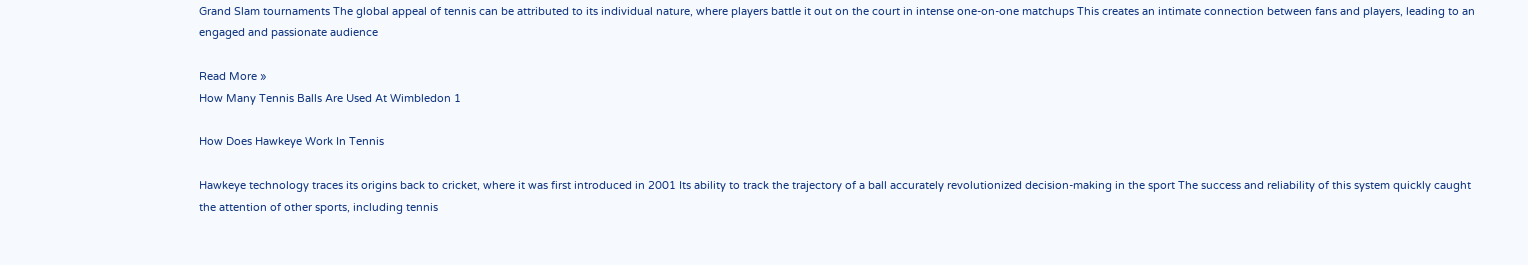Grand Slam tournaments The global appeal of tennis can be attributed to its individual nature, where players battle it out on the court in intense one-on-one matchups This creates an intimate connection between fans and players, leading to an engaged and passionate audience

Read More »
How Many Tennis Balls Are Used At Wimbledon 1

How Does Hawkeye Work In Tennis

Hawkeye technology traces its origins back to cricket, where it was first introduced in 2001 Its ability to track the trajectory of a ball accurately revolutionized decision-making in the sport The success and reliability of this system quickly caught the attention of other sports, including tennis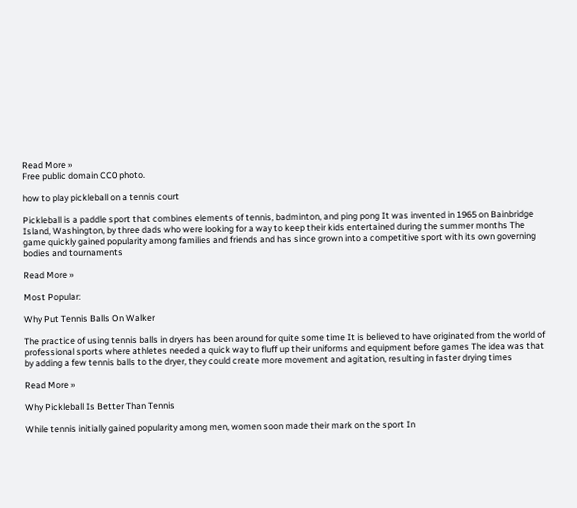Read More »
Free public domain CC0 photo.

how to play pickleball on a tennis court

Pickleball is a paddle sport that combines elements of tennis, badminton, and ping pong It was invented in 1965 on Bainbridge Island, Washington, by three dads who were looking for a way to keep their kids entertained during the summer months The game quickly gained popularity among families and friends and has since grown into a competitive sport with its own governing bodies and tournaments

Read More »

Most Popular:

Why Put Tennis Balls On Walker

The practice of using tennis balls in dryers has been around for quite some time It is believed to have originated from the world of professional sports where athletes needed a quick way to fluff up their uniforms and equipment before games The idea was that by adding a few tennis balls to the dryer, they could create more movement and agitation, resulting in faster drying times

Read More »

Why Pickleball Is Better Than Tennis

While tennis initially gained popularity among men, women soon made their mark on the sport In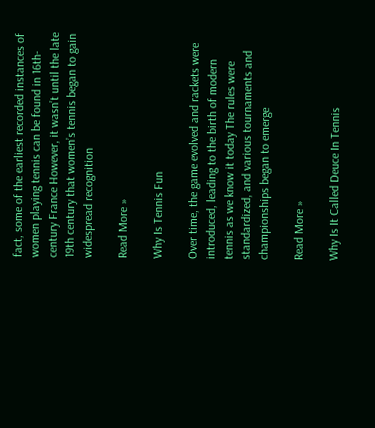fact, some of the earliest recorded instances of women playing tennis can be found in 16th-century France However, it wasn’t until the late 19th century that women’s tennis began to gain widespread recognition

Read More »

Why Is Tennis Fun

Over time, the game evolved and rackets were introduced, leading to the birth of modern tennis as we know it today The rules were standardized, and various tournaments and championships began to emerge

Read More »

Why Is It Called Deuce In Tennis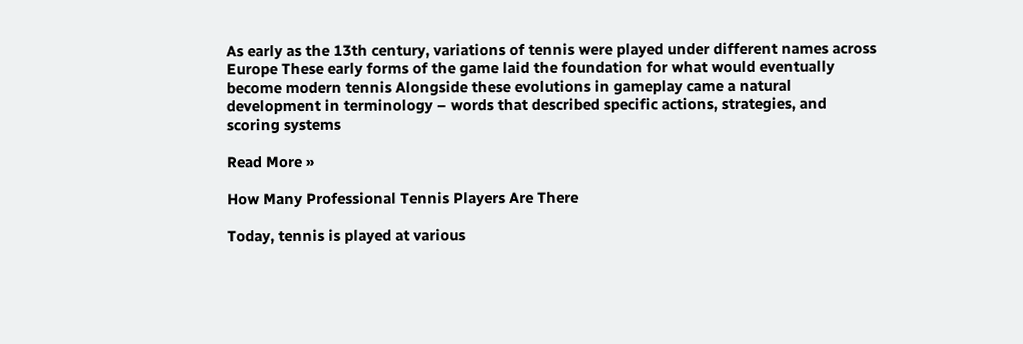As early as the 13th century, variations of tennis were played under different names across Europe These early forms of the game laid the foundation for what would eventually become modern tennis Alongside these evolutions in gameplay came a natural development in terminology – words that described specific actions, strategies, and scoring systems

Read More »

How Many Professional Tennis Players Are There

Today, tennis is played at various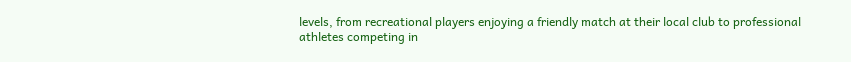levels, from recreational players enjoying a friendly match at their local club to professional athletes competing in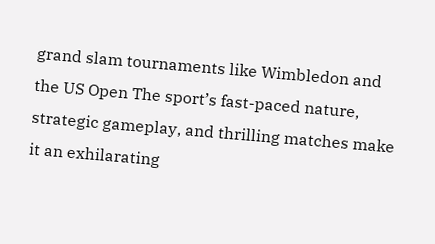grand slam tournaments like Wimbledon and the US Open The sport’s fast-paced nature, strategic gameplay, and thrilling matches make it an exhilarating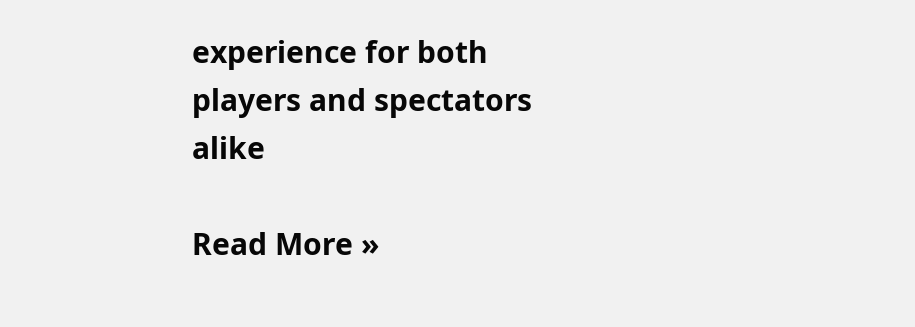experience for both players and spectators alike

Read More »